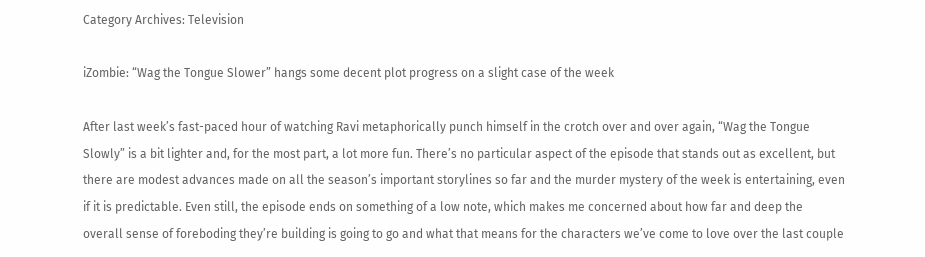Category Archives: Television

iZombie: “Wag the Tongue Slower” hangs some decent plot progress on a slight case of the week

After last week’s fast-paced hour of watching Ravi metaphorically punch himself in the crotch over and over again, “Wag the Tongue Slowly” is a bit lighter and, for the most part, a lot more fun. There’s no particular aspect of the episode that stands out as excellent, but there are modest advances made on all the season’s important storylines so far and the murder mystery of the week is entertaining, even if it is predictable. Even still, the episode ends on something of a low note, which makes me concerned about how far and deep the overall sense of foreboding they’re building is going to go and what that means for the characters we’ve come to love over the last couple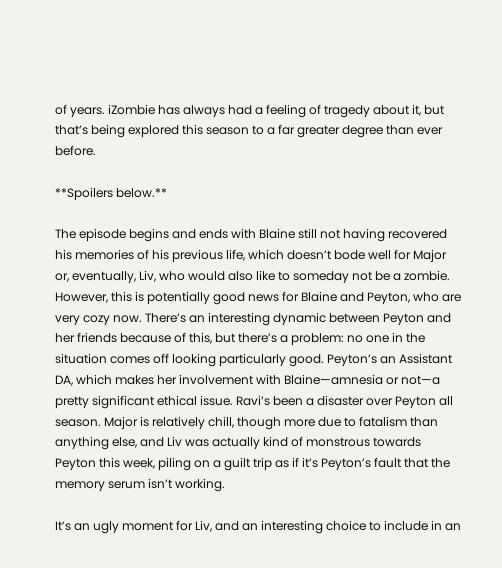of years. iZombie has always had a feeling of tragedy about it, but that’s being explored this season to a far greater degree than ever before.

**Spoilers below.**

The episode begins and ends with Blaine still not having recovered his memories of his previous life, which doesn’t bode well for Major or, eventually, Liv, who would also like to someday not be a zombie. However, this is potentially good news for Blaine and Peyton, who are very cozy now. There’s an interesting dynamic between Peyton and her friends because of this, but there’s a problem: no one in the situation comes off looking particularly good. Peyton’s an Assistant DA, which makes her involvement with Blaine—amnesia or not—a pretty significant ethical issue. Ravi’s been a disaster over Peyton all season. Major is relatively chill, though more due to fatalism than anything else, and Liv was actually kind of monstrous towards Peyton this week, piling on a guilt trip as if it’s Peyton’s fault that the memory serum isn’t working.

It’s an ugly moment for Liv, and an interesting choice to include in an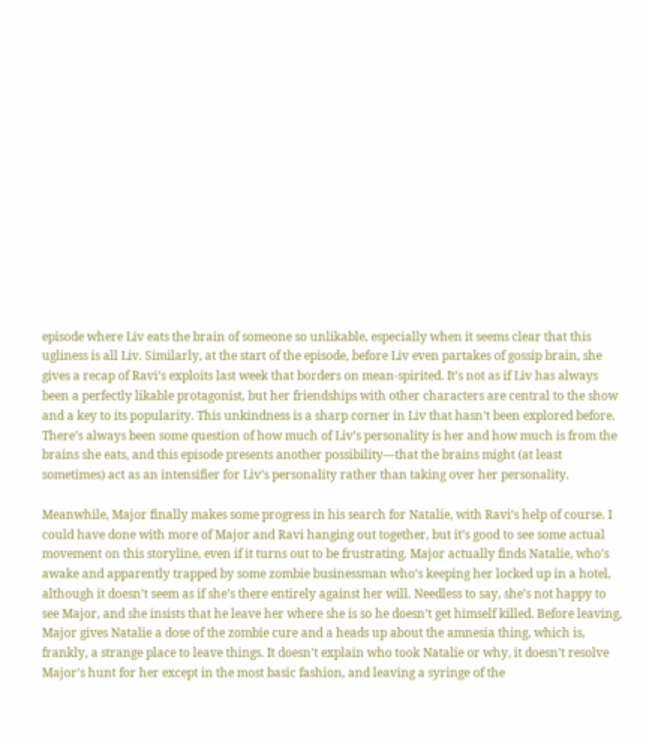episode where Liv eats the brain of someone so unlikable, especially when it seems clear that this ugliness is all Liv. Similarly, at the start of the episode, before Liv even partakes of gossip brain, she gives a recap of Ravi’s exploits last week that borders on mean-spirited. It’s not as if Liv has always been a perfectly likable protagonist, but her friendships with other characters are central to the show and a key to its popularity. This unkindness is a sharp corner in Liv that hasn’t been explored before. There’s always been some question of how much of Liv’s personality is her and how much is from the brains she eats, and this episode presents another possibility—that the brains might (at least sometimes) act as an intensifier for Liv’s personality rather than taking over her personality.

Meanwhile, Major finally makes some progress in his search for Natalie, with Ravi’s help of course. I could have done with more of Major and Ravi hanging out together, but it’s good to see some actual movement on this storyline, even if it turns out to be frustrating. Major actually finds Natalie, who’s awake and apparently trapped by some zombie businessman who’s keeping her locked up in a hotel, although it doesn’t seem as if she’s there entirely against her will. Needless to say, she’s not happy to see Major, and she insists that he leave her where she is so he doesn’t get himself killed. Before leaving, Major gives Natalie a dose of the zombie cure and a heads up about the amnesia thing, which is, frankly, a strange place to leave things. It doesn’t explain who took Natalie or why, it doesn’t resolve Major’s hunt for her except in the most basic fashion, and leaving a syringe of the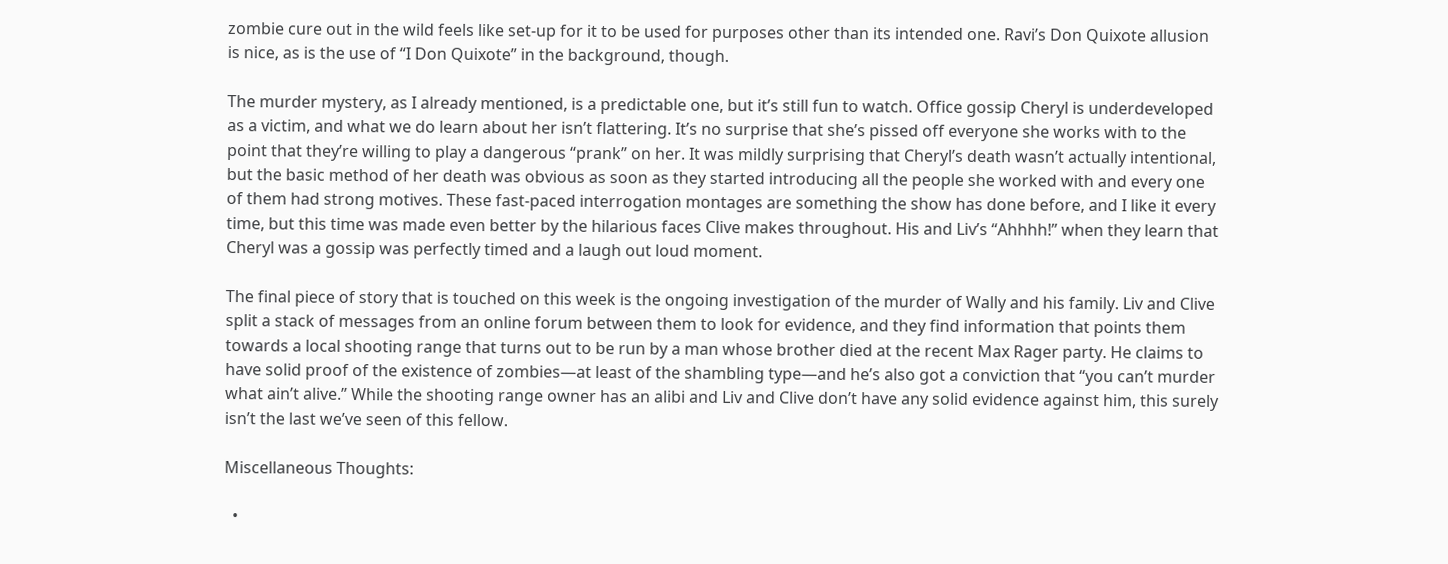zombie cure out in the wild feels like set-up for it to be used for purposes other than its intended one. Ravi’s Don Quixote allusion is nice, as is the use of “I Don Quixote” in the background, though.

The murder mystery, as I already mentioned, is a predictable one, but it’s still fun to watch. Office gossip Cheryl is underdeveloped as a victim, and what we do learn about her isn’t flattering. It’s no surprise that she’s pissed off everyone she works with to the point that they’re willing to play a dangerous “prank” on her. It was mildly surprising that Cheryl’s death wasn’t actually intentional, but the basic method of her death was obvious as soon as they started introducing all the people she worked with and every one of them had strong motives. These fast-paced interrogation montages are something the show has done before, and I like it every time, but this time was made even better by the hilarious faces Clive makes throughout. His and Liv’s “Ahhhh!” when they learn that Cheryl was a gossip was perfectly timed and a laugh out loud moment.

The final piece of story that is touched on this week is the ongoing investigation of the murder of Wally and his family. Liv and Clive split a stack of messages from an online forum between them to look for evidence, and they find information that points them towards a local shooting range that turns out to be run by a man whose brother died at the recent Max Rager party. He claims to have solid proof of the existence of zombies—at least of the shambling type—and he’s also got a conviction that “you can’t murder what ain’t alive.” While the shooting range owner has an alibi and Liv and Clive don’t have any solid evidence against him, this surely isn’t the last we’ve seen of this fellow.

Miscellaneous Thoughts:

  •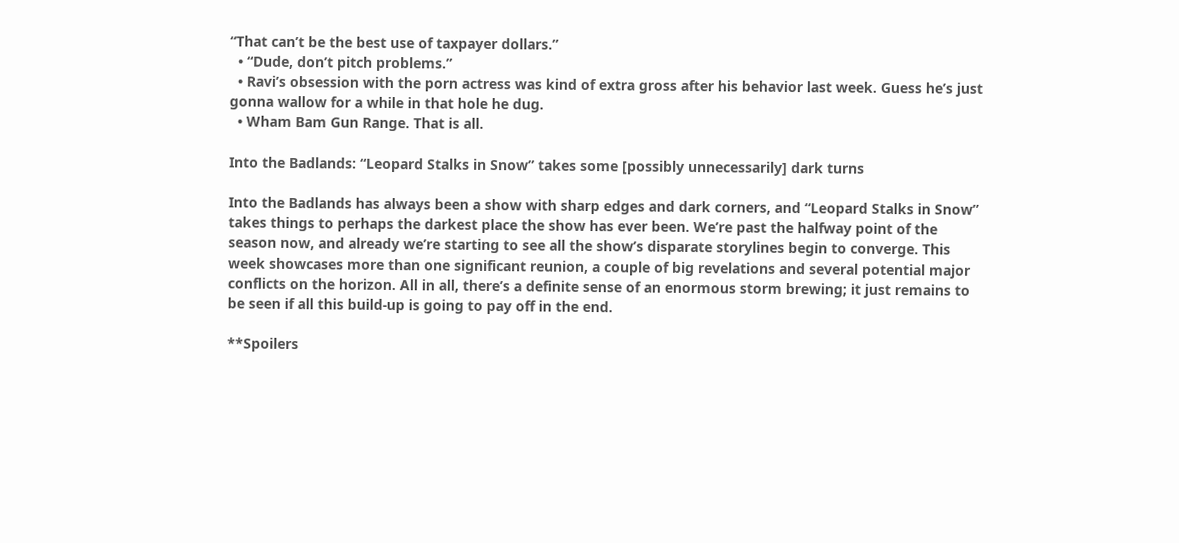“That can’t be the best use of taxpayer dollars.”
  • “Dude, don’t pitch problems.”
  • Ravi’s obsession with the porn actress was kind of extra gross after his behavior last week. Guess he’s just gonna wallow for a while in that hole he dug.
  • Wham Bam Gun Range. That is all.

Into the Badlands: “Leopard Stalks in Snow” takes some [possibly unnecessarily] dark turns

Into the Badlands has always been a show with sharp edges and dark corners, and “Leopard Stalks in Snow” takes things to perhaps the darkest place the show has ever been. We’re past the halfway point of the season now, and already we’re starting to see all the show’s disparate storylines begin to converge. This week showcases more than one significant reunion, a couple of big revelations and several potential major conflicts on the horizon. All in all, there’s a definite sense of an enormous storm brewing; it just remains to be seen if all this build-up is going to pay off in the end.

**Spoilers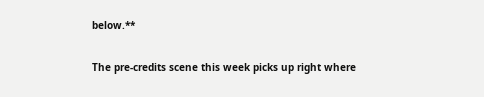below.**

The pre-credits scene this week picks up right where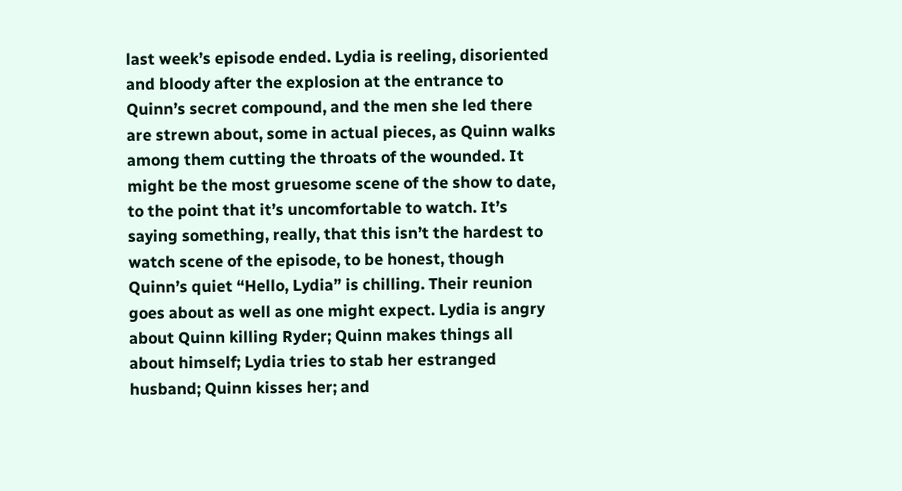last week’s episode ended. Lydia is reeling, disoriented and bloody after the explosion at the entrance to Quinn’s secret compound, and the men she led there are strewn about, some in actual pieces, as Quinn walks among them cutting the throats of the wounded. It might be the most gruesome scene of the show to date, to the point that it’s uncomfortable to watch. It’s saying something, really, that this isn’t the hardest to watch scene of the episode, to be honest, though Quinn’s quiet “Hello, Lydia” is chilling. Their reunion goes about as well as one might expect. Lydia is angry about Quinn killing Ryder; Quinn makes things all about himself; Lydia tries to stab her estranged husband; Quinn kisses her; and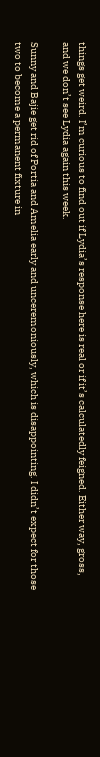things get weird. I’m curious to find out if Lydia’s response here is real or if it’s calculatedly feigned. Either way, gross, and we don’t see Lydia again this week.

Sunny and Bajie get rid of Portia and Amelia early and unceremoniously, which is disappointing. I didn’t expect for those two to become a permanent fixture in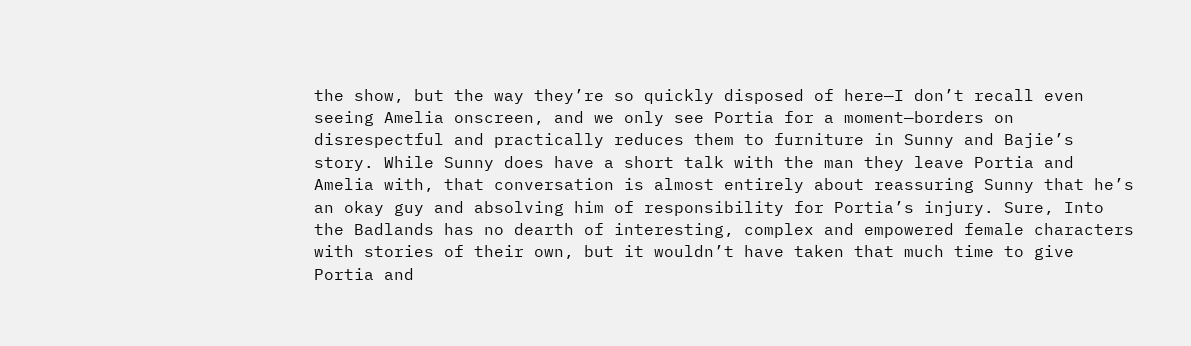the show, but the way they’re so quickly disposed of here—I don’t recall even seeing Amelia onscreen, and we only see Portia for a moment—borders on disrespectful and practically reduces them to furniture in Sunny and Bajie’s story. While Sunny does have a short talk with the man they leave Portia and Amelia with, that conversation is almost entirely about reassuring Sunny that he’s an okay guy and absolving him of responsibility for Portia’s injury. Sure, Into the Badlands has no dearth of interesting, complex and empowered female characters with stories of their own, but it wouldn’t have taken that much time to give Portia and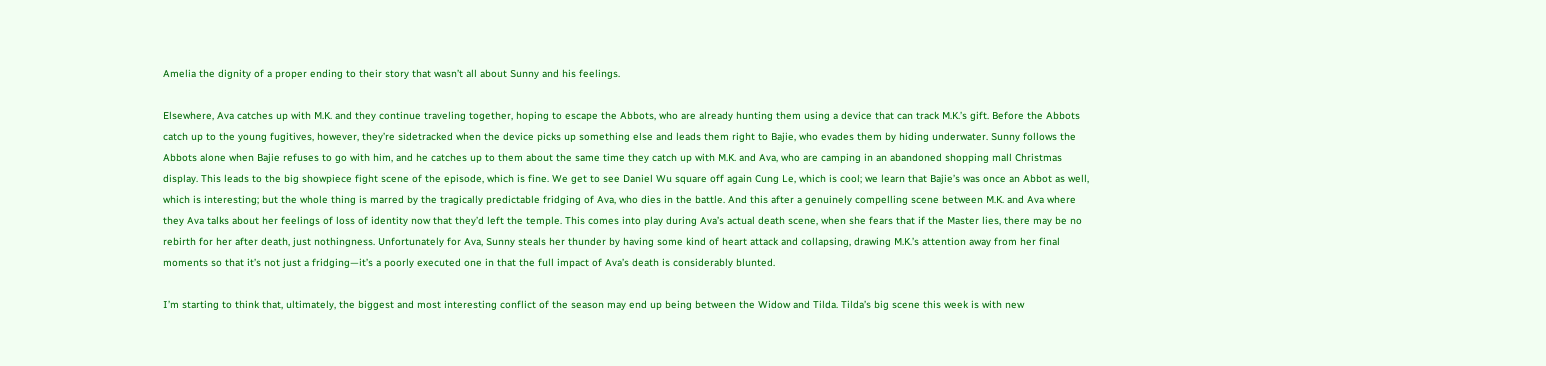Amelia the dignity of a proper ending to their story that wasn’t all about Sunny and his feelings.

Elsewhere, Ava catches up with M.K. and they continue traveling together, hoping to escape the Abbots, who are already hunting them using a device that can track M.K.’s gift. Before the Abbots catch up to the young fugitives, however, they’re sidetracked when the device picks up something else and leads them right to Bajie, who evades them by hiding underwater. Sunny follows the Abbots alone when Bajie refuses to go with him, and he catches up to them about the same time they catch up with M.K. and Ava, who are camping in an abandoned shopping mall Christmas display. This leads to the big showpiece fight scene of the episode, which is fine. We get to see Daniel Wu square off again Cung Le, which is cool; we learn that Bajie’s was once an Abbot as well, which is interesting; but the whole thing is marred by the tragically predictable fridging of Ava, who dies in the battle. And this after a genuinely compelling scene between M.K. and Ava where they Ava talks about her feelings of loss of identity now that they’d left the temple. This comes into play during Ava’s actual death scene, when she fears that if the Master lies, there may be no rebirth for her after death, just nothingness. Unfortunately for Ava, Sunny steals her thunder by having some kind of heart attack and collapsing, drawing M.K.’s attention away from her final moments so that it’s not just a fridging—it’s a poorly executed one in that the full impact of Ava’s death is considerably blunted.

I’m starting to think that, ultimately, the biggest and most interesting conflict of the season may end up being between the Widow and Tilda. Tilda’s big scene this week is with new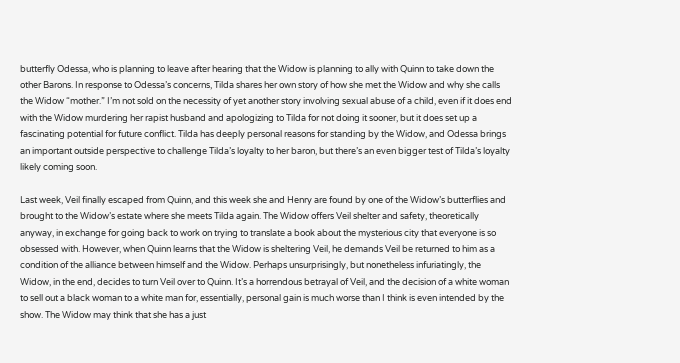butterfly Odessa, who is planning to leave after hearing that the Widow is planning to ally with Quinn to take down the other Barons. In response to Odessa’s concerns, Tilda shares her own story of how she met the Widow and why she calls the Widow “mother.” I’m not sold on the necessity of yet another story involving sexual abuse of a child, even if it does end with the Widow murdering her rapist husband and apologizing to Tilda for not doing it sooner, but it does set up a fascinating potential for future conflict. Tilda has deeply personal reasons for standing by the Widow, and Odessa brings an important outside perspective to challenge Tilda’s loyalty to her baron, but there’s an even bigger test of Tilda’s loyalty likely coming soon.

Last week, Veil finally escaped from Quinn, and this week she and Henry are found by one of the Widow’s butterflies and brought to the Widow’s estate where she meets Tilda again. The Widow offers Veil shelter and safety, theoretically anyway, in exchange for going back to work on trying to translate a book about the mysterious city that everyone is so obsessed with. However, when Quinn learns that the Widow is sheltering Veil, he demands Veil be returned to him as a condition of the alliance between himself and the Widow. Perhaps unsurprisingly, but nonetheless infuriatingly, the Widow, in the end, decides to turn Veil over to Quinn. It’s a horrendous betrayal of Veil, and the decision of a white woman to sell out a black woman to a white man for, essentially, personal gain is much worse than I think is even intended by the show. The Widow may think that she has a just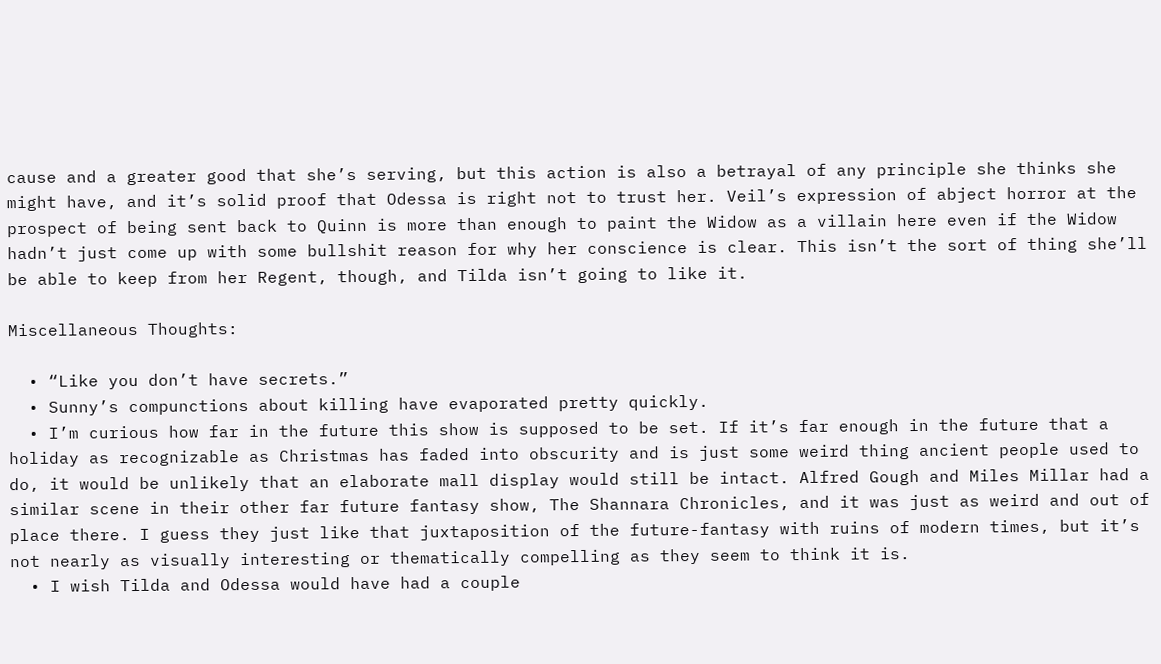cause and a greater good that she’s serving, but this action is also a betrayal of any principle she thinks she might have, and it’s solid proof that Odessa is right not to trust her. Veil’s expression of abject horror at the prospect of being sent back to Quinn is more than enough to paint the Widow as a villain here even if the Widow hadn’t just come up with some bullshit reason for why her conscience is clear. This isn’t the sort of thing she’ll be able to keep from her Regent, though, and Tilda isn’t going to like it.

Miscellaneous Thoughts:

  • “Like you don’t have secrets.”
  • Sunny’s compunctions about killing have evaporated pretty quickly.
  • I’m curious how far in the future this show is supposed to be set. If it’s far enough in the future that a holiday as recognizable as Christmas has faded into obscurity and is just some weird thing ancient people used to do, it would be unlikely that an elaborate mall display would still be intact. Alfred Gough and Miles Millar had a similar scene in their other far future fantasy show, The Shannara Chronicles, and it was just as weird and out of place there. I guess they just like that juxtaposition of the future-fantasy with ruins of modern times, but it’s not nearly as visually interesting or thematically compelling as they seem to think it is.
  • I wish Tilda and Odessa would have had a couple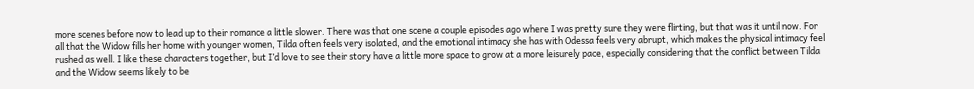more scenes before now to lead up to their romance a little slower. There was that one scene a couple episodes ago where I was pretty sure they were flirting, but that was it until now. For all that the Widow fills her home with younger women, Tilda often feels very isolated, and the emotional intimacy she has with Odessa feels very abrupt, which makes the physical intimacy feel rushed as well. I like these characters together, but I’d love to see their story have a little more space to grow at a more leisurely pace, especially considering that the conflict between Tilda and the Widow seems likely to be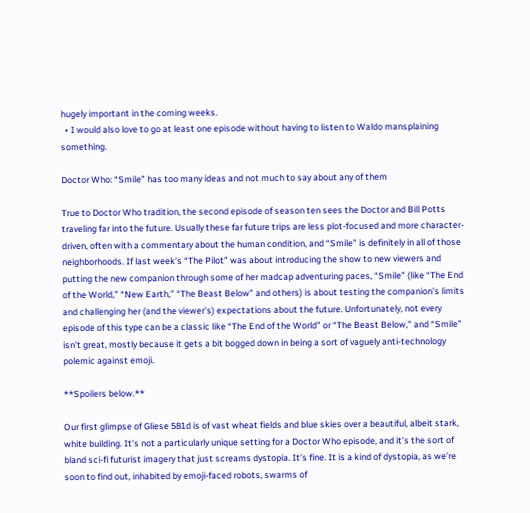hugely important in the coming weeks.
  • I would also love to go at least one episode without having to listen to Waldo mansplaining something.

Doctor Who: “Smile” has too many ideas and not much to say about any of them

True to Doctor Who tradition, the second episode of season ten sees the Doctor and Bill Potts traveling far into the future. Usually these far future trips are less plot-focused and more character-driven, often with a commentary about the human condition, and “Smile” is definitely in all of those neighborhoods. If last week’s “The Pilot” was about introducing the show to new viewers and putting the new companion through some of her madcap adventuring paces, “Smile” (like “The End of the World,” “New Earth,” “The Beast Below” and others) is about testing the companion’s limits and challenging her (and the viewer’s) expectations about the future. Unfortunately, not every episode of this type can be a classic like “The End of the World” or “The Beast Below,” and “Smile” isn’t great, mostly because it gets a bit bogged down in being a sort of vaguely anti-technology polemic against emoji.

**Spoilers below.**

Our first glimpse of Gliese 581d is of vast wheat fields and blue skies over a beautiful, albeit stark, white building. It’s not a particularly unique setting for a Doctor Who episode, and it’s the sort of bland sci-fi futurist imagery that just screams dystopia. It’s fine. It is a kind of dystopia, as we’re soon to find out, inhabited by emoji-faced robots, swarms of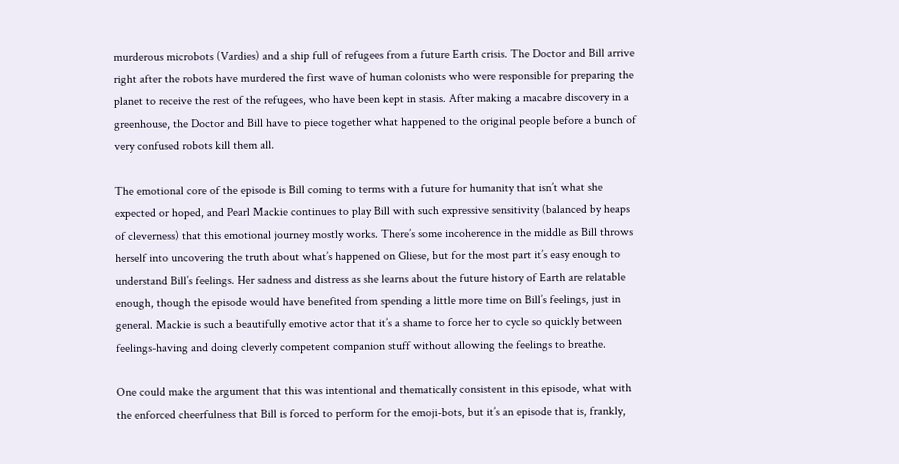murderous microbots (Vardies) and a ship full of refugees from a future Earth crisis. The Doctor and Bill arrive right after the robots have murdered the first wave of human colonists who were responsible for preparing the planet to receive the rest of the refugees, who have been kept in stasis. After making a macabre discovery in a greenhouse, the Doctor and Bill have to piece together what happened to the original people before a bunch of very confused robots kill them all.

The emotional core of the episode is Bill coming to terms with a future for humanity that isn’t what she expected or hoped, and Pearl Mackie continues to play Bill with such expressive sensitivity (balanced by heaps of cleverness) that this emotional journey mostly works. There’s some incoherence in the middle as Bill throws herself into uncovering the truth about what’s happened on Gliese, but for the most part it’s easy enough to understand Bill’s feelings. Her sadness and distress as she learns about the future history of Earth are relatable enough, though the episode would have benefited from spending a little more time on Bill’s feelings, just in general. Mackie is such a beautifully emotive actor that it’s a shame to force her to cycle so quickly between feelings-having and doing cleverly competent companion stuff without allowing the feelings to breathe.

One could make the argument that this was intentional and thematically consistent in this episode, what with the enforced cheerfulness that Bill is forced to perform for the emoji-bots, but it’s an episode that is, frankly,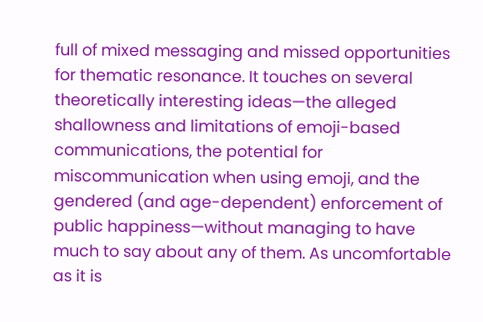full of mixed messaging and missed opportunities for thematic resonance. It touches on several theoretically interesting ideas—the alleged shallowness and limitations of emoji-based communications, the potential for miscommunication when using emoji, and the gendered (and age-dependent) enforcement of public happiness—without managing to have much to say about any of them. As uncomfortable as it is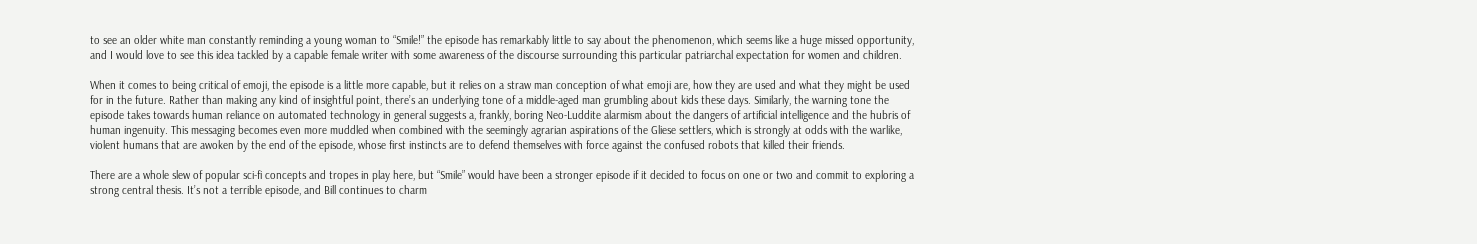to see an older white man constantly reminding a young woman to “Smile!” the episode has remarkably little to say about the phenomenon, which seems like a huge missed opportunity, and I would love to see this idea tackled by a capable female writer with some awareness of the discourse surrounding this particular patriarchal expectation for women and children.

When it comes to being critical of emoji, the episode is a little more capable, but it relies on a straw man conception of what emoji are, how they are used and what they might be used for in the future. Rather than making any kind of insightful point, there’s an underlying tone of a middle-aged man grumbling about kids these days. Similarly, the warning tone the episode takes towards human reliance on automated technology in general suggests a, frankly, boring Neo-Luddite alarmism about the dangers of artificial intelligence and the hubris of human ingenuity. This messaging becomes even more muddled when combined with the seemingly agrarian aspirations of the Gliese settlers, which is strongly at odds with the warlike, violent humans that are awoken by the end of the episode, whose first instincts are to defend themselves with force against the confused robots that killed their friends.

There are a whole slew of popular sci-fi concepts and tropes in play here, but “Smile” would have been a stronger episode if it decided to focus on one or two and commit to exploring a strong central thesis. It’s not a terrible episode, and Bill continues to charm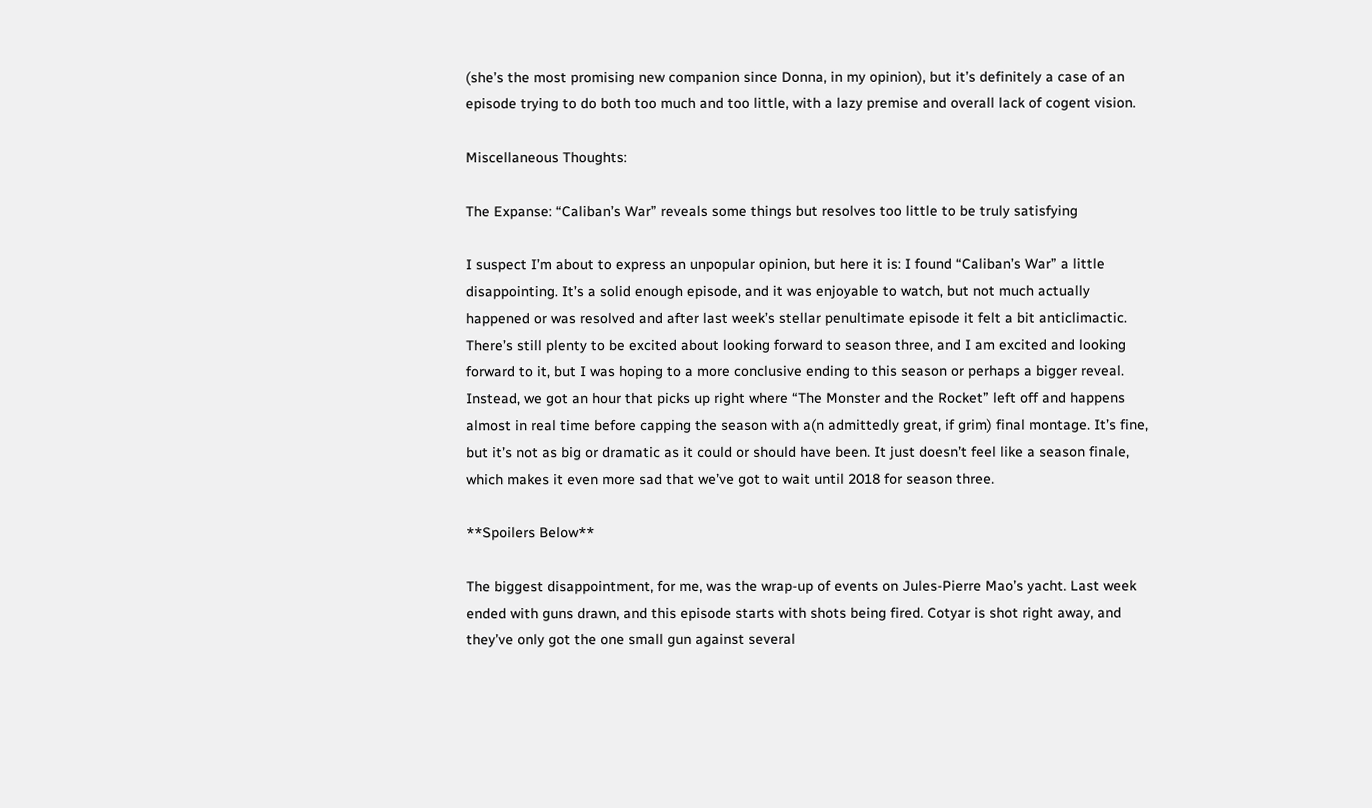(she’s the most promising new companion since Donna, in my opinion), but it’s definitely a case of an episode trying to do both too much and too little, with a lazy premise and overall lack of cogent vision.

Miscellaneous Thoughts:

The Expanse: “Caliban’s War” reveals some things but resolves too little to be truly satisfying

I suspect I’m about to express an unpopular opinion, but here it is: I found “Caliban’s War” a little disappointing. It’s a solid enough episode, and it was enjoyable to watch, but not much actually happened or was resolved and after last week’s stellar penultimate episode it felt a bit anticlimactic. There’s still plenty to be excited about looking forward to season three, and I am excited and looking forward to it, but I was hoping to a more conclusive ending to this season or perhaps a bigger reveal. Instead, we got an hour that picks up right where “The Monster and the Rocket” left off and happens almost in real time before capping the season with a(n admittedly great, if grim) final montage. It’s fine, but it’s not as big or dramatic as it could or should have been. It just doesn’t feel like a season finale, which makes it even more sad that we’ve got to wait until 2018 for season three.

**Spoilers Below**

The biggest disappointment, for me, was the wrap-up of events on Jules-Pierre Mao’s yacht. Last week ended with guns drawn, and this episode starts with shots being fired. Cotyar is shot right away, and they’ve only got the one small gun against several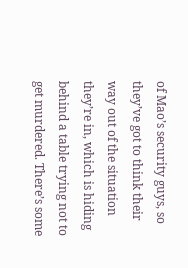of Mao’s security guys, so they’ve got to think their way out of the situation they’re in, which is hiding behind a table trying not to get murdered. There’s some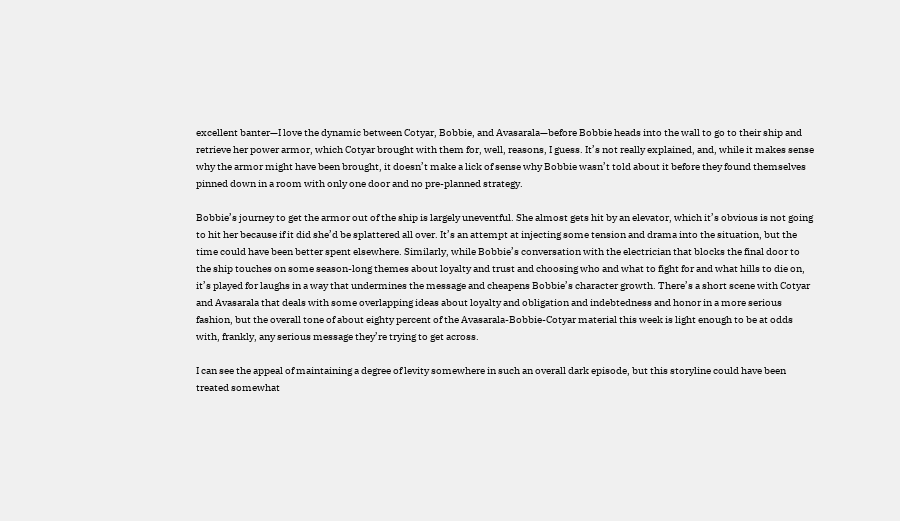excellent banter—I love the dynamic between Cotyar, Bobbie, and Avasarala—before Bobbie heads into the wall to go to their ship and retrieve her power armor, which Cotyar brought with them for, well, reasons, I guess. It’s not really explained, and, while it makes sense why the armor might have been brought, it doesn’t make a lick of sense why Bobbie wasn’t told about it before they found themselves pinned down in a room with only one door and no pre-planned strategy.

Bobbie’s journey to get the armor out of the ship is largely uneventful. She almost gets hit by an elevator, which it’s obvious is not going to hit her because if it did she’d be splattered all over. It’s an attempt at injecting some tension and drama into the situation, but the time could have been better spent elsewhere. Similarly, while Bobbie’s conversation with the electrician that blocks the final door to the ship touches on some season-long themes about loyalty and trust and choosing who and what to fight for and what hills to die on, it’s played for laughs in a way that undermines the message and cheapens Bobbie’s character growth. There’s a short scene with Cotyar and Avasarala that deals with some overlapping ideas about loyalty and obligation and indebtedness and honor in a more serious fashion, but the overall tone of about eighty percent of the Avasarala-Bobbie-Cotyar material this week is light enough to be at odds with, frankly, any serious message they’re trying to get across.

I can see the appeal of maintaining a degree of levity somewhere in such an overall dark episode, but this storyline could have been treated somewhat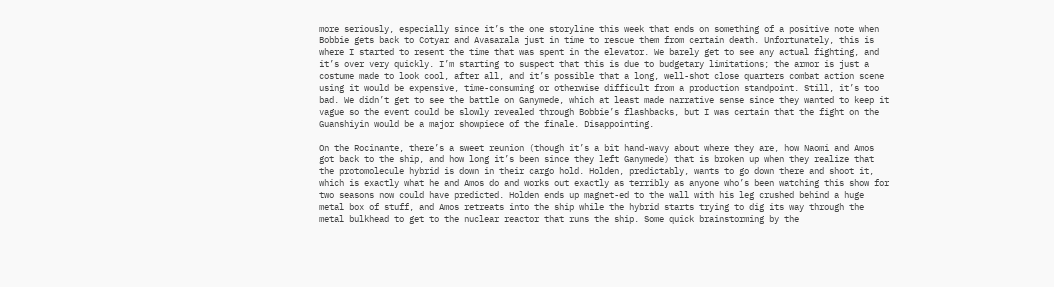more seriously, especially since it’s the one storyline this week that ends on something of a positive note when Bobbie gets back to Cotyar and Avasarala just in time to rescue them from certain death. Unfortunately, this is where I started to resent the time that was spent in the elevator. We barely get to see any actual fighting, and it’s over very quickly. I’m starting to suspect that this is due to budgetary limitations; the armor is just a costume made to look cool, after all, and it’s possible that a long, well-shot close quarters combat action scene using it would be expensive, time-consuming or otherwise difficult from a production standpoint. Still, it’s too bad. We didn’t get to see the battle on Ganymede, which at least made narrative sense since they wanted to keep it vague so the event could be slowly revealed through Bobbie’s flashbacks, but I was certain that the fight on the Guanshiyin would be a major showpiece of the finale. Disappointing.

On the Rocinante, there’s a sweet reunion (though it’s a bit hand-wavy about where they are, how Naomi and Amos got back to the ship, and how long it’s been since they left Ganymede) that is broken up when they realize that the protomolecule hybrid is down in their cargo hold. Holden, predictably, wants to go down there and shoot it, which is exactly what he and Amos do and works out exactly as terribly as anyone who’s been watching this show for two seasons now could have predicted. Holden ends up magnet-ed to the wall with his leg crushed behind a huge metal box of stuff, and Amos retreats into the ship while the hybrid starts trying to dig its way through the metal bulkhead to get to the nuclear reactor that runs the ship. Some quick brainstorming by the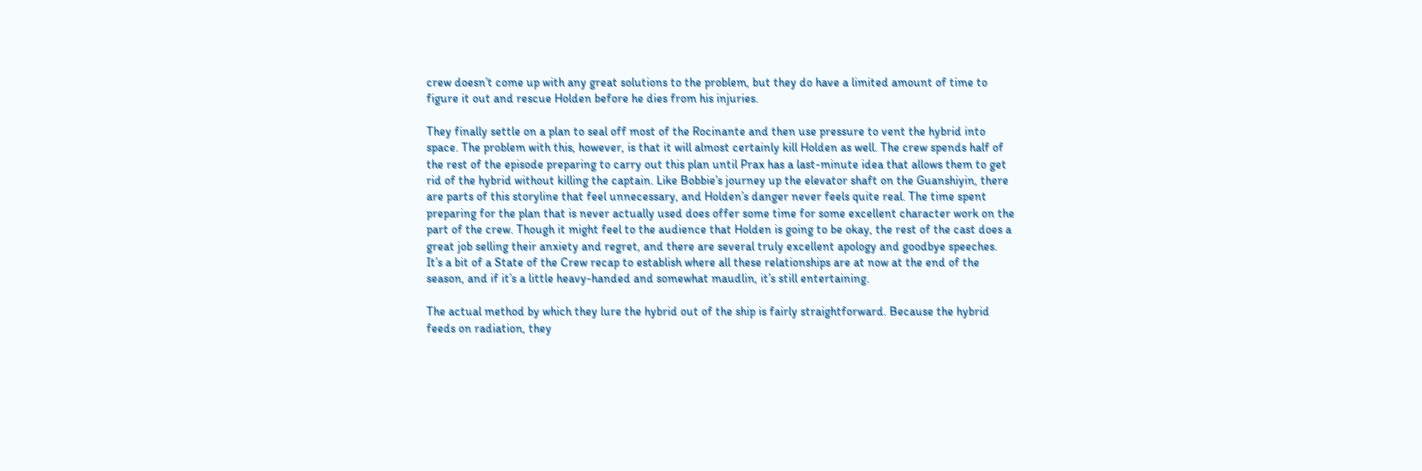crew doesn’t come up with any great solutions to the problem, but they do have a limited amount of time to figure it out and rescue Holden before he dies from his injuries.

They finally settle on a plan to seal off most of the Rocinante and then use pressure to vent the hybrid into space. The problem with this, however, is that it will almost certainly kill Holden as well. The crew spends half of the rest of the episode preparing to carry out this plan until Prax has a last-minute idea that allows them to get rid of the hybrid without killing the captain. Like Bobbie’s journey up the elevator shaft on the Guanshiyin, there are parts of this storyline that feel unnecessary, and Holden’s danger never feels quite real. The time spent preparing for the plan that is never actually used does offer some time for some excellent character work on the part of the crew. Though it might feel to the audience that Holden is going to be okay, the rest of the cast does a great job selling their anxiety and regret, and there are several truly excellent apology and goodbye speeches. It’s a bit of a State of the Crew recap to establish where all these relationships are at now at the end of the season, and if it’s a little heavy-handed and somewhat maudlin, it’s still entertaining.

The actual method by which they lure the hybrid out of the ship is fairly straightforward. Because the hybrid feeds on radiation, they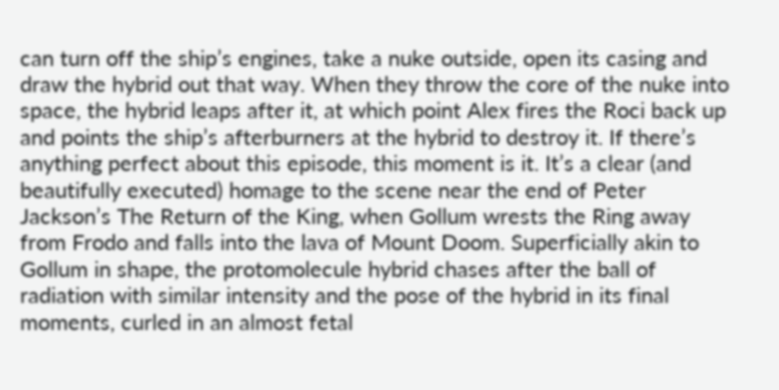can turn off the ship’s engines, take a nuke outside, open its casing and draw the hybrid out that way. When they throw the core of the nuke into space, the hybrid leaps after it, at which point Alex fires the Roci back up and points the ship’s afterburners at the hybrid to destroy it. If there’s anything perfect about this episode, this moment is it. It’s a clear (and beautifully executed) homage to the scene near the end of Peter Jackson’s The Return of the King, when Gollum wrests the Ring away from Frodo and falls into the lava of Mount Doom. Superficially akin to Gollum in shape, the protomolecule hybrid chases after the ball of radiation with similar intensity and the pose of the hybrid in its final moments, curled in an almost fetal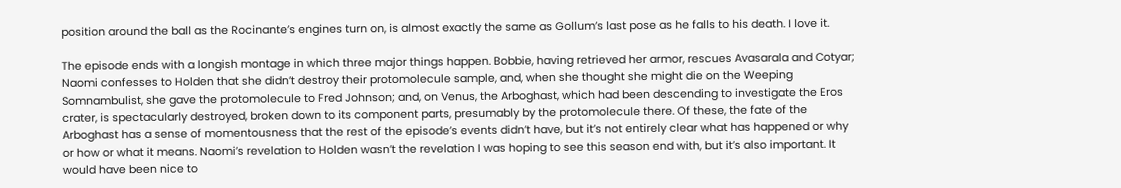position around the ball as the Rocinante’s engines turn on, is almost exactly the same as Gollum’s last pose as he falls to his death. I love it.

The episode ends with a longish montage in which three major things happen. Bobbie, having retrieved her armor, rescues Avasarala and Cotyar; Naomi confesses to Holden that she didn’t destroy their protomolecule sample, and, when she thought she might die on the Weeping Somnambulist, she gave the protomolecule to Fred Johnson; and, on Venus, the Arboghast, which had been descending to investigate the Eros crater, is spectacularly destroyed, broken down to its component parts, presumably by the protomolecule there. Of these, the fate of the Arboghast has a sense of momentousness that the rest of the episode’s events didn’t have, but it’s not entirely clear what has happened or why or how or what it means. Naomi’s revelation to Holden wasn’t the revelation I was hoping to see this season end with, but it’s also important. It would have been nice to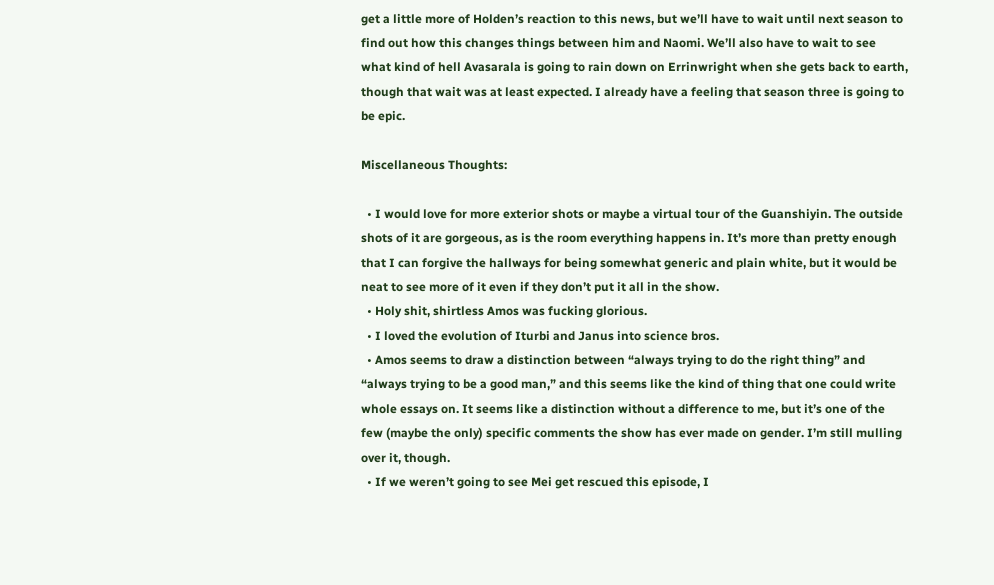get a little more of Holden’s reaction to this news, but we’ll have to wait until next season to find out how this changes things between him and Naomi. We’ll also have to wait to see what kind of hell Avasarala is going to rain down on Errinwright when she gets back to earth, though that wait was at least expected. I already have a feeling that season three is going to be epic.

Miscellaneous Thoughts:

  • I would love for more exterior shots or maybe a virtual tour of the Guanshiyin. The outside shots of it are gorgeous, as is the room everything happens in. It’s more than pretty enough that I can forgive the hallways for being somewhat generic and plain white, but it would be neat to see more of it even if they don’t put it all in the show.
  • Holy shit, shirtless Amos was fucking glorious.
  • I loved the evolution of Iturbi and Janus into science bros.
  • Amos seems to draw a distinction between “always trying to do the right thing” and “always trying to be a good man,” and this seems like the kind of thing that one could write whole essays on. It seems like a distinction without a difference to me, but it’s one of the few (maybe the only) specific comments the show has ever made on gender. I’m still mulling over it, though.
  • If we weren’t going to see Mei get rescued this episode, I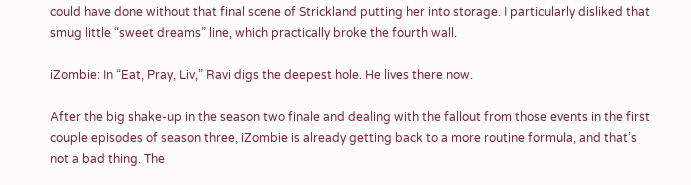could have done without that final scene of Strickland putting her into storage. I particularly disliked that smug little “sweet dreams” line, which practically broke the fourth wall.

iZombie: In “Eat, Pray, Liv,” Ravi digs the deepest hole. He lives there now.

After the big shake-up in the season two finale and dealing with the fallout from those events in the first couple episodes of season three, iZombie is already getting back to a more routine formula, and that’s not a bad thing. The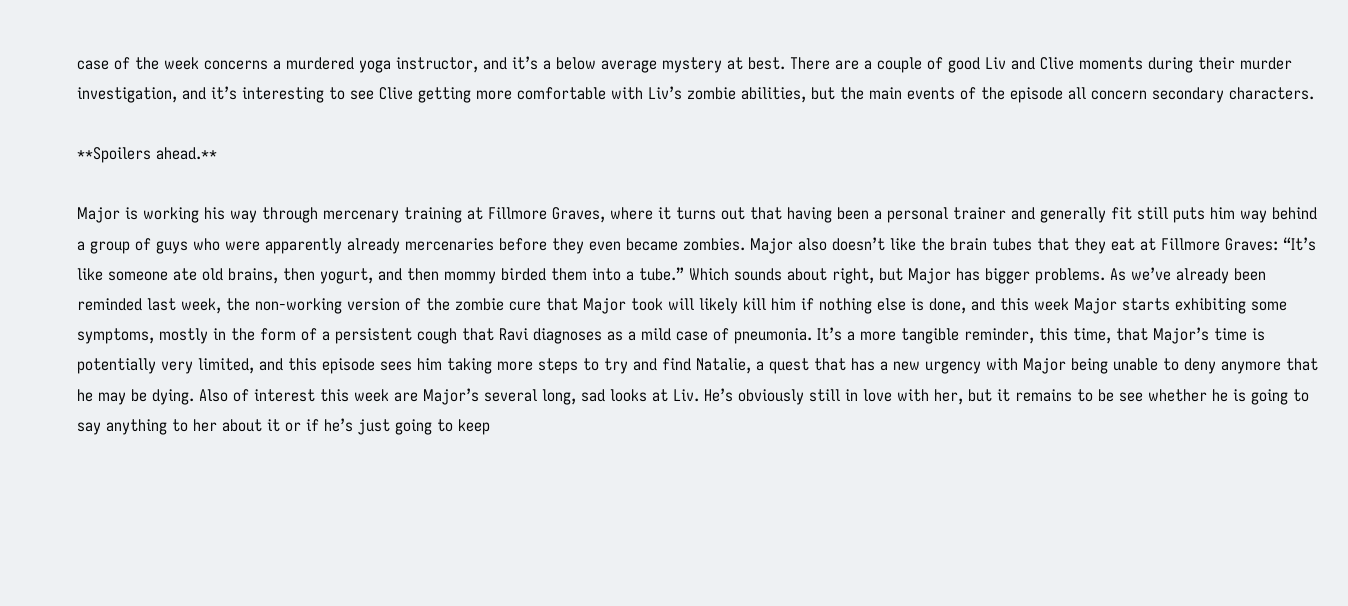case of the week concerns a murdered yoga instructor, and it’s a below average mystery at best. There are a couple of good Liv and Clive moments during their murder investigation, and it’s interesting to see Clive getting more comfortable with Liv’s zombie abilities, but the main events of the episode all concern secondary characters.

**Spoilers ahead.**

Major is working his way through mercenary training at Fillmore Graves, where it turns out that having been a personal trainer and generally fit still puts him way behind a group of guys who were apparently already mercenaries before they even became zombies. Major also doesn’t like the brain tubes that they eat at Fillmore Graves: “It’s like someone ate old brains, then yogurt, and then mommy birded them into a tube.” Which sounds about right, but Major has bigger problems. As we’ve already been reminded last week, the non-working version of the zombie cure that Major took will likely kill him if nothing else is done, and this week Major starts exhibiting some symptoms, mostly in the form of a persistent cough that Ravi diagnoses as a mild case of pneumonia. It’s a more tangible reminder, this time, that Major’s time is potentially very limited, and this episode sees him taking more steps to try and find Natalie, a quest that has a new urgency with Major being unable to deny anymore that he may be dying. Also of interest this week are Major’s several long, sad looks at Liv. He’s obviously still in love with her, but it remains to be see whether he is going to say anything to her about it or if he’s just going to keep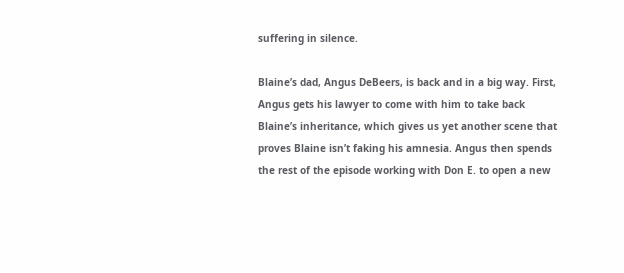suffering in silence.

Blaine’s dad, Angus DeBeers, is back and in a big way. First, Angus gets his lawyer to come with him to take back Blaine’s inheritance, which gives us yet another scene that proves Blaine isn’t faking his amnesia. Angus then spends the rest of the episode working with Don E. to open a new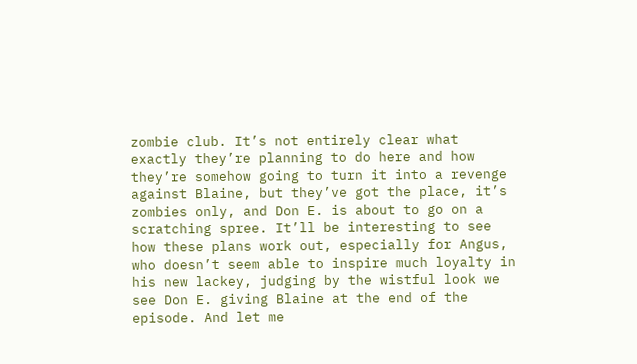zombie club. It’s not entirely clear what exactly they’re planning to do here and how they’re somehow going to turn it into a revenge against Blaine, but they’ve got the place, it’s zombies only, and Don E. is about to go on a scratching spree. It’ll be interesting to see how these plans work out, especially for Angus, who doesn’t seem able to inspire much loyalty in his new lackey, judging by the wistful look we see Don E. giving Blaine at the end of the episode. And let me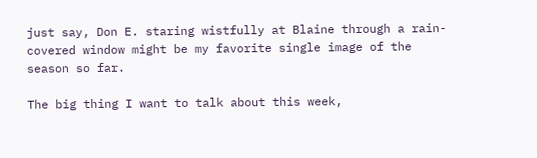just say, Don E. staring wistfully at Blaine through a rain-covered window might be my favorite single image of the season so far.

The big thing I want to talk about this week,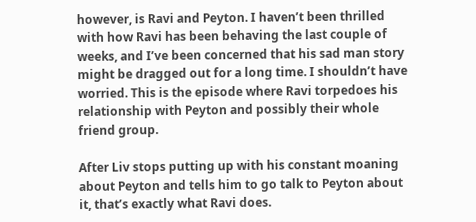however, is Ravi and Peyton. I haven’t been thrilled with how Ravi has been behaving the last couple of weeks, and I’ve been concerned that his sad man story might be dragged out for a long time. I shouldn’t have worried. This is the episode where Ravi torpedoes his relationship with Peyton and possibly their whole friend group.

After Liv stops putting up with his constant moaning about Peyton and tells him to go talk to Peyton about it, that’s exactly what Ravi does.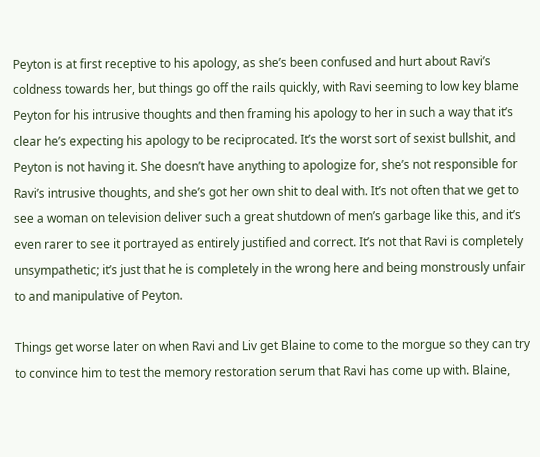Peyton is at first receptive to his apology, as she’s been confused and hurt about Ravi’s coldness towards her, but things go off the rails quickly, with Ravi seeming to low key blame Peyton for his intrusive thoughts and then framing his apology to her in such a way that it’s clear he’s expecting his apology to be reciprocated. It’s the worst sort of sexist bullshit, and Peyton is not having it. She doesn’t have anything to apologize for, she’s not responsible for Ravi’s intrusive thoughts, and she’s got her own shit to deal with. It’s not often that we get to see a woman on television deliver such a great shutdown of men’s garbage like this, and it’s even rarer to see it portrayed as entirely justified and correct. It’s not that Ravi is completely unsympathetic; it’s just that he is completely in the wrong here and being monstrously unfair to and manipulative of Peyton.

Things get worse later on when Ravi and Liv get Blaine to come to the morgue so they can try to convince him to test the memory restoration serum that Ravi has come up with. Blaine,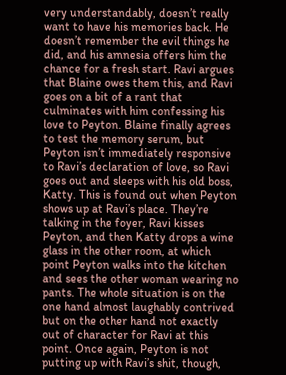very understandably, doesn’t really want to have his memories back. He doesn’t remember the evil things he did, and his amnesia offers him the chance for a fresh start. Ravi argues that Blaine owes them this, and Ravi goes on a bit of a rant that culminates with him confessing his love to Peyton. Blaine finally agrees to test the memory serum, but Peyton isn’t immediately responsive to Ravi’s declaration of love, so Ravi goes out and sleeps with his old boss, Katty. This is found out when Peyton shows up at Ravi’s place. They’re talking in the foyer, Ravi kisses Peyton, and then Katty drops a wine glass in the other room, at which point Peyton walks into the kitchen and sees the other woman wearing no pants. The whole situation is on the one hand almost laughably contrived but on the other hand not exactly out of character for Ravi at this point. Once again, Peyton is not putting up with Ravi’s shit, though,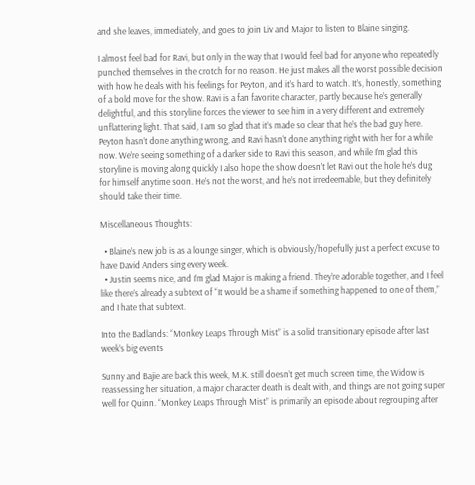and she leaves, immediately, and goes to join Liv and Major to listen to Blaine singing.

I almost feel bad for Ravi, but only in the way that I would feel bad for anyone who repeatedly punched themselves in the crotch for no reason. He just makes all the worst possible decision with how he deals with his feelings for Peyton, and it’s hard to watch. It’s, honestly, something of a bold move for the show. Ravi is a fan favorite character, partly because he’s generally delightful, and this storyline forces the viewer to see him in a very different and extremely unflattering light. That said, I am so glad that it’s made so clear that he’s the bad guy here. Peyton hasn’t done anything wrong, and Ravi hasn’t done anything right with her for a while now. We’re seeing something of a darker side to Ravi this season, and while I’m glad this storyline is moving along quickly I also hope the show doesn’t let Ravi out the hole he’s dug for himself anytime soon. He’s not the worst, and he’s not irredeemable, but they definitely should take their time.

Miscellaneous Thoughts:

  • Blaine’s new job is as a lounge singer, which is obviously/hopefully just a perfect excuse to have David Anders sing every week.
  • Justin seems nice, and I’m glad Major is making a friend. They’re adorable together, and I feel like there’s already a subtext of “It would be a shame if something happened to one of them,” and I hate that subtext.

Into the Badlands: “Monkey Leaps Through Mist” is a solid transitionary episode after last week’s big events

Sunny and Bajie are back this week, M.K. still doesn’t get much screen time, the Widow is reassessing her situation, a major character death is dealt with, and things are not going super well for Quinn. “Monkey Leaps Through Mist” is primarily an episode about regrouping after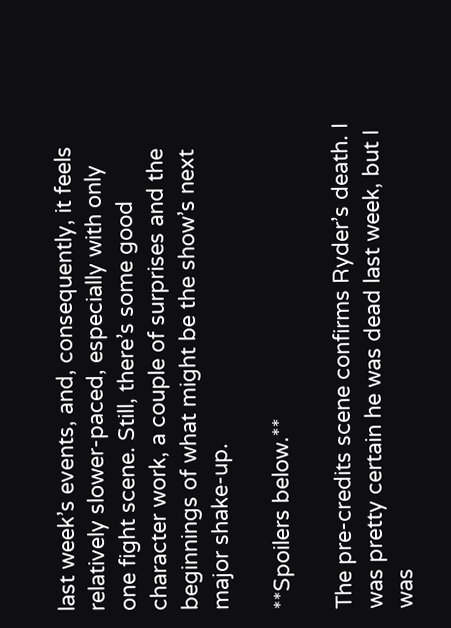last week’s events, and, consequently, it feels relatively slower-paced, especially with only one fight scene. Still, there’s some good character work, a couple of surprises and the beginnings of what might be the show’s next major shake-up.

**Spoilers below.**

The pre-credits scene confirms Ryder’s death. I was pretty certain he was dead last week, but I was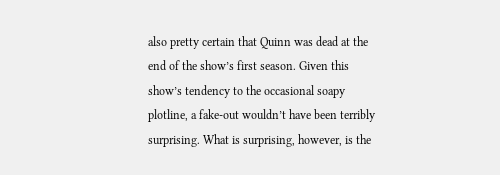also pretty certain that Quinn was dead at the end of the show’s first season. Given this show’s tendency to the occasional soapy plotline, a fake-out wouldn’t have been terribly surprising. What is surprising, however, is the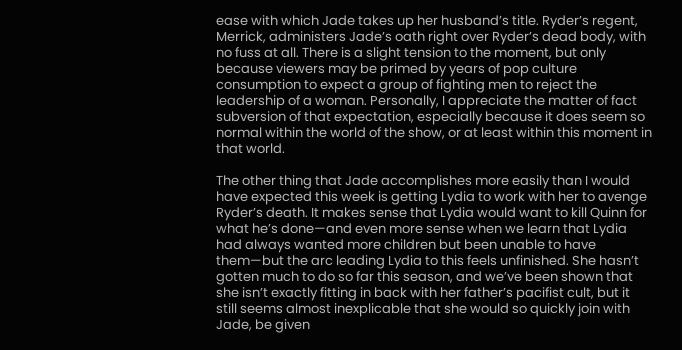ease with which Jade takes up her husband’s title. Ryder’s regent, Merrick, administers Jade’s oath right over Ryder’s dead body, with no fuss at all. There is a slight tension to the moment, but only because viewers may be primed by years of pop culture consumption to expect a group of fighting men to reject the leadership of a woman. Personally, I appreciate the matter of fact subversion of that expectation, especially because it does seem so normal within the world of the show, or at least within this moment in that world.

The other thing that Jade accomplishes more easily than I would have expected this week is getting Lydia to work with her to avenge Ryder’s death. It makes sense that Lydia would want to kill Quinn for what he’s done—and even more sense when we learn that Lydia had always wanted more children but been unable to have them—but the arc leading Lydia to this feels unfinished. She hasn’t gotten much to do so far this season, and we’ve been shown that she isn’t exactly fitting in back with her father’s pacifist cult, but it still seems almost inexplicable that she would so quickly join with Jade, be given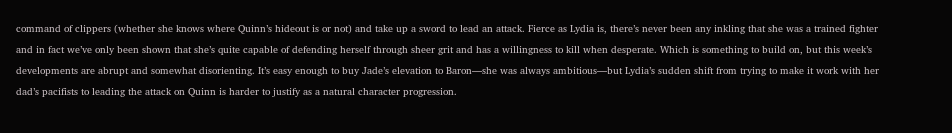command of clippers (whether she knows where Quinn’s hideout is or not) and take up a sword to lead an attack. Fierce as Lydia is, there’s never been any inkling that she was a trained fighter and in fact we’ve only been shown that she’s quite capable of defending herself through sheer grit and has a willingness to kill when desperate. Which is something to build on, but this week’s developments are abrupt and somewhat disorienting. It’s easy enough to buy Jade’s elevation to Baron—she was always ambitious—but Lydia’s sudden shift from trying to make it work with her dad’s pacifists to leading the attack on Quinn is harder to justify as a natural character progression.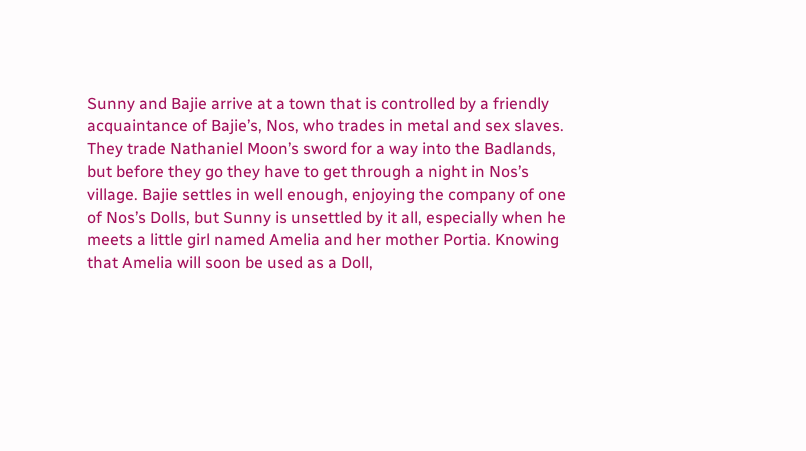Sunny and Bajie arrive at a town that is controlled by a friendly acquaintance of Bajie’s, Nos, who trades in metal and sex slaves. They trade Nathaniel Moon’s sword for a way into the Badlands, but before they go they have to get through a night in Nos’s village. Bajie settles in well enough, enjoying the company of one of Nos’s Dolls, but Sunny is unsettled by it all, especially when he meets a little girl named Amelia and her mother Portia. Knowing that Amelia will soon be used as a Doll,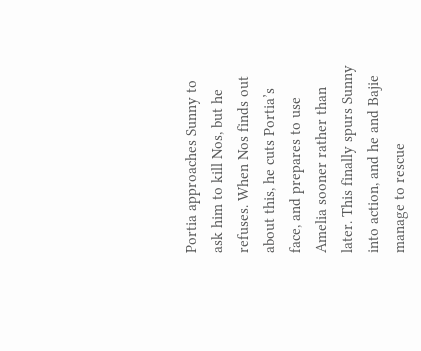Portia approaches Sunny to ask him to kill Nos, but he refuses. When Nos finds out about this, he cuts Portia’s face, and prepares to use Amelia sooner rather than later. This finally spurs Sunny into action, and he and Bajie manage to rescue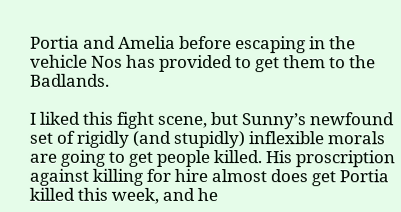Portia and Amelia before escaping in the vehicle Nos has provided to get them to the Badlands.

I liked this fight scene, but Sunny’s newfound set of rigidly (and stupidly) inflexible morals are going to get people killed. His proscription against killing for hire almost does get Portia killed this week, and he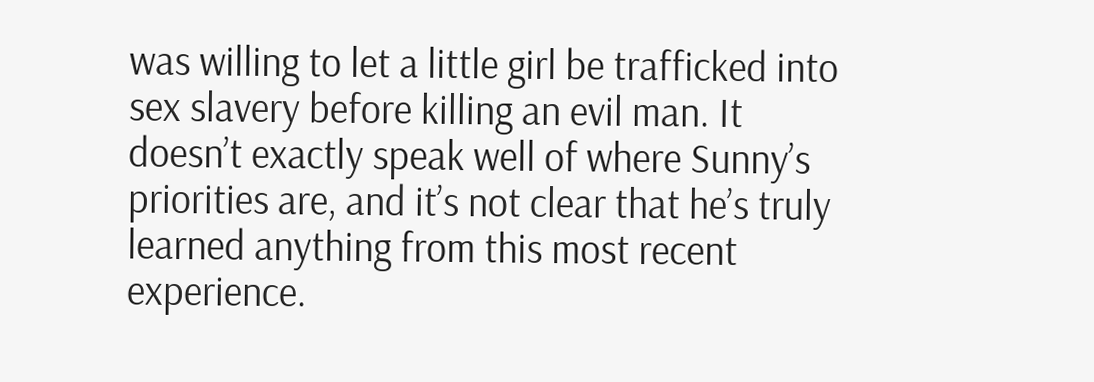was willing to let a little girl be trafficked into sex slavery before killing an evil man. It doesn’t exactly speak well of where Sunny’s priorities are, and it’s not clear that he’s truly learned anything from this most recent experience.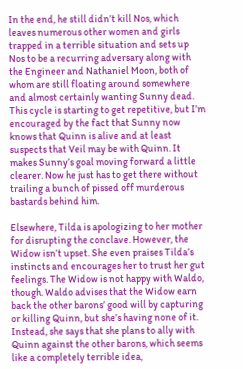In the end, he still didn’t kill Nos, which leaves numerous other women and girls trapped in a terrible situation and sets up Nos to be a recurring adversary along with the Engineer and Nathaniel Moon, both of whom are still floating around somewhere and almost certainly wanting Sunny dead. This cycle is starting to get repetitive, but I’m encouraged by the fact that Sunny now knows that Quinn is alive and at least suspects that Veil may be with Quinn. It makes Sunny’s goal moving forward a little clearer. Now he just has to get there without trailing a bunch of pissed off murderous bastards behind him.

Elsewhere, Tilda is apologizing to her mother for disrupting the conclave. However, the Widow isn’t upset. She even praises Tilda’s instincts and encourages her to trust her gut feelings. The Widow is not happy with Waldo, though. Waldo advises that the Widow earn back the other barons’ good will by capturing or killing Quinn, but she’s having none of it. Instead, she says that she plans to ally with Quinn against the other barons, which seems like a completely terrible idea,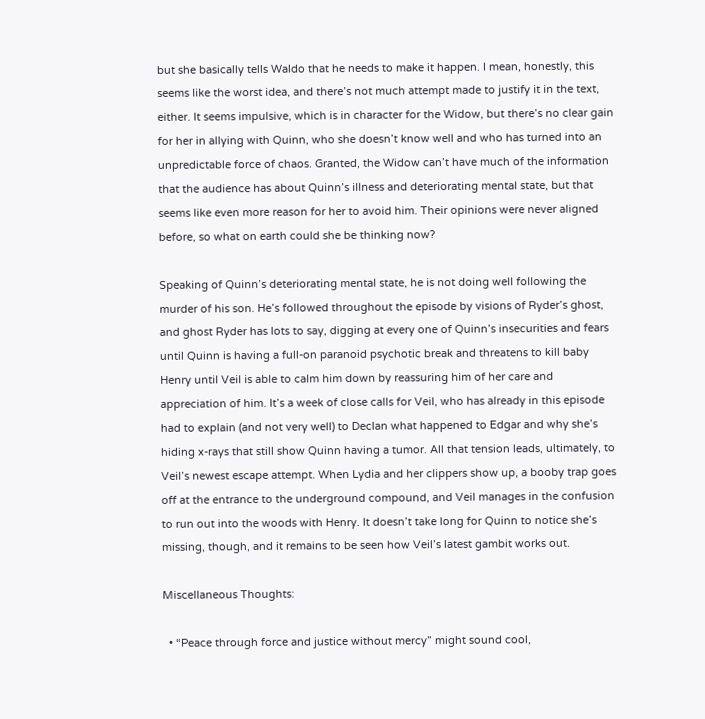but she basically tells Waldo that he needs to make it happen. I mean, honestly, this seems like the worst idea, and there’s not much attempt made to justify it in the text, either. It seems impulsive, which is in character for the Widow, but there’s no clear gain for her in allying with Quinn, who she doesn’t know well and who has turned into an unpredictable force of chaos. Granted, the Widow can’t have much of the information that the audience has about Quinn’s illness and deteriorating mental state, but that seems like even more reason for her to avoid him. Their opinions were never aligned before, so what on earth could she be thinking now?

Speaking of Quinn’s deteriorating mental state, he is not doing well following the murder of his son. He’s followed throughout the episode by visions of Ryder’s ghost, and ghost Ryder has lots to say, digging at every one of Quinn’s insecurities and fears until Quinn is having a full-on paranoid psychotic break and threatens to kill baby Henry until Veil is able to calm him down by reassuring him of her care and appreciation of him. It’s a week of close calls for Veil, who has already in this episode had to explain (and not very well) to Declan what happened to Edgar and why she’s hiding x-rays that still show Quinn having a tumor. All that tension leads, ultimately, to Veil’s newest escape attempt. When Lydia and her clippers show up, a booby trap goes off at the entrance to the underground compound, and Veil manages in the confusion to run out into the woods with Henry. It doesn’t take long for Quinn to notice she’s missing, though, and it remains to be seen how Veil’s latest gambit works out.

Miscellaneous Thoughts:

  • “Peace through force and justice without mercy” might sound cool,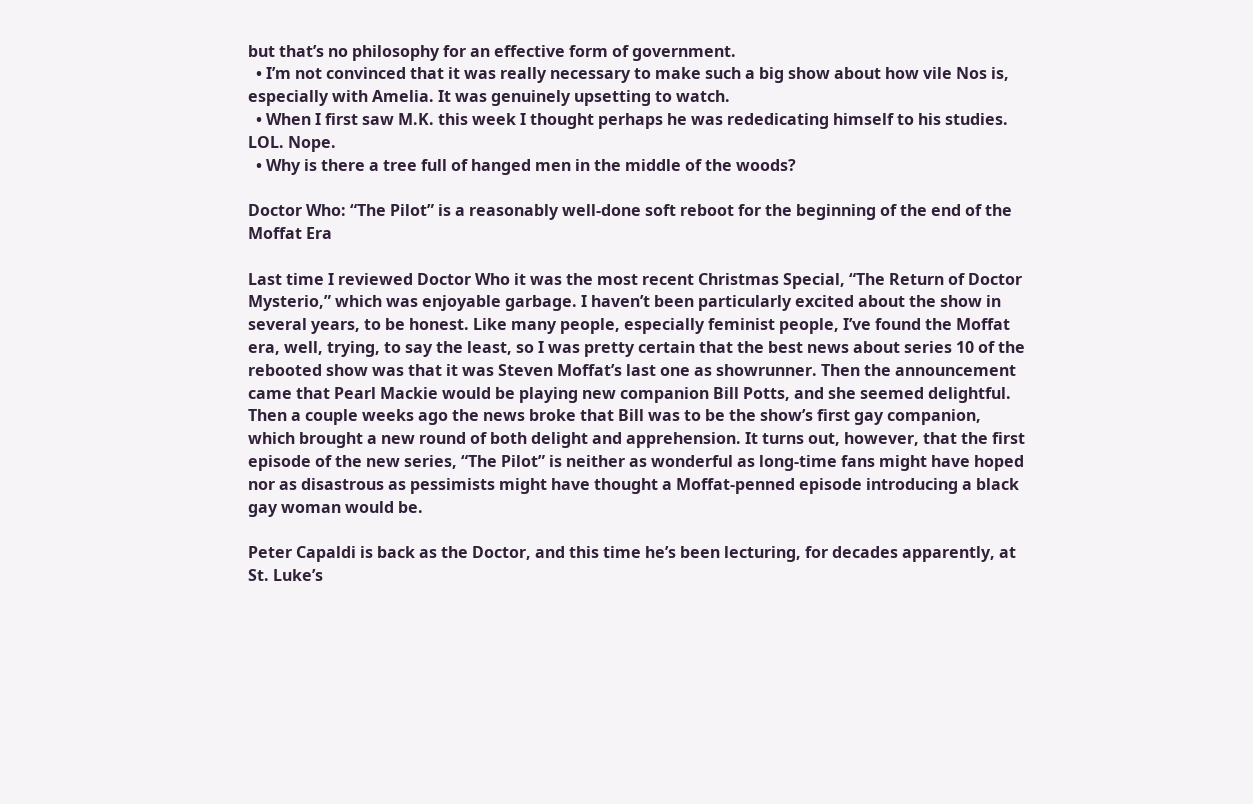but that’s no philosophy for an effective form of government.
  • I’m not convinced that it was really necessary to make such a big show about how vile Nos is, especially with Amelia. It was genuinely upsetting to watch.
  • When I first saw M.K. this week I thought perhaps he was rededicating himself to his studies. LOL. Nope.
  • Why is there a tree full of hanged men in the middle of the woods?

Doctor Who: “The Pilot” is a reasonably well-done soft reboot for the beginning of the end of the Moffat Era

Last time I reviewed Doctor Who it was the most recent Christmas Special, “The Return of Doctor Mysterio,” which was enjoyable garbage. I haven’t been particularly excited about the show in several years, to be honest. Like many people, especially feminist people, I’ve found the Moffat era, well, trying, to say the least, so I was pretty certain that the best news about series 10 of the rebooted show was that it was Steven Moffat’s last one as showrunner. Then the announcement came that Pearl Mackie would be playing new companion Bill Potts, and she seemed delightful. Then a couple weeks ago the news broke that Bill was to be the show’s first gay companion, which brought a new round of both delight and apprehension. It turns out, however, that the first episode of the new series, “The Pilot” is neither as wonderful as long-time fans might have hoped nor as disastrous as pessimists might have thought a Moffat-penned episode introducing a black gay woman would be.

Peter Capaldi is back as the Doctor, and this time he’s been lecturing, for decades apparently, at St. Luke’s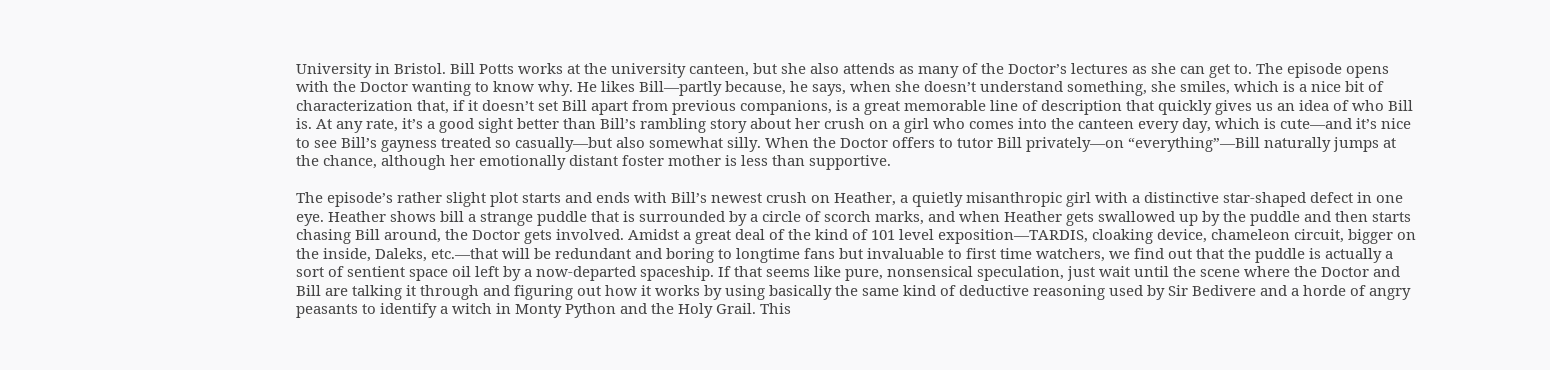University in Bristol. Bill Potts works at the university canteen, but she also attends as many of the Doctor’s lectures as she can get to. The episode opens with the Doctor wanting to know why. He likes Bill—partly because, he says, when she doesn’t understand something, she smiles, which is a nice bit of characterization that, if it doesn’t set Bill apart from previous companions, is a great memorable line of description that quickly gives us an idea of who Bill is. At any rate, it’s a good sight better than Bill’s rambling story about her crush on a girl who comes into the canteen every day, which is cute—and it’s nice to see Bill’s gayness treated so casually—but also somewhat silly. When the Doctor offers to tutor Bill privately—on “everything”—Bill naturally jumps at the chance, although her emotionally distant foster mother is less than supportive.

The episode’s rather slight plot starts and ends with Bill’s newest crush on Heather, a quietly misanthropic girl with a distinctive star-shaped defect in one eye. Heather shows bill a strange puddle that is surrounded by a circle of scorch marks, and when Heather gets swallowed up by the puddle and then starts chasing Bill around, the Doctor gets involved. Amidst a great deal of the kind of 101 level exposition—TARDIS, cloaking device, chameleon circuit, bigger on the inside, Daleks, etc.—that will be redundant and boring to longtime fans but invaluable to first time watchers, we find out that the puddle is actually a sort of sentient space oil left by a now-departed spaceship. If that seems like pure, nonsensical speculation, just wait until the scene where the Doctor and Bill are talking it through and figuring out how it works by using basically the same kind of deductive reasoning used by Sir Bedivere and a horde of angry peasants to identify a witch in Monty Python and the Holy Grail. This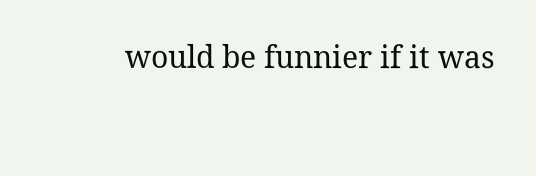would be funnier if it was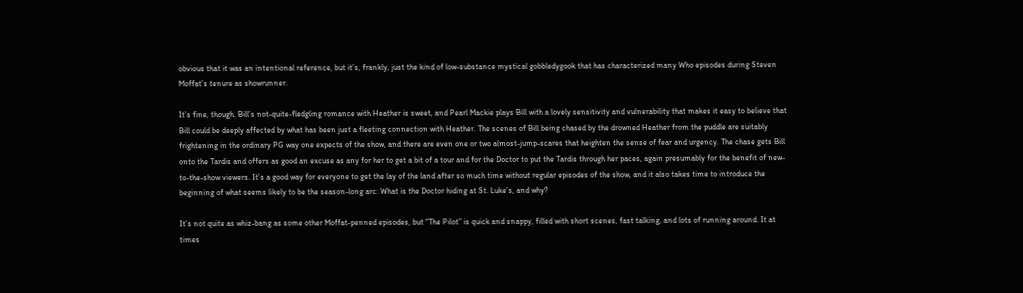obvious that it was an intentional reference, but it’s, frankly, just the kind of low-substance mystical gobbledygook that has characterized many Who episodes during Steven Moffat’s tenure as showrunner.

It’s fine, though. Bill’s not-quite-fledgling romance with Heather is sweet, and Pearl Mackie plays Bill with a lovely sensitivity and vulnerability that makes it easy to believe that Bill could be deeply affected by what has been just a fleeting connection with Heather. The scenes of Bill being chased by the drowned Heather from the puddle are suitably frightening in the ordinary PG way one expects of the show, and there are even one or two almost-jump-scares that heighten the sense of fear and urgency. The chase gets Bill onto the Tardis and offers as good an excuse as any for her to get a bit of a tour and for the Doctor to put the Tardis through her paces, again presumably for the benefit of new-to-the-show viewers. It’s a good way for everyone to get the lay of the land after so much time without regular episodes of the show, and it also takes time to introduce the beginning of what seems likely to be the season-long arc: What is the Doctor hiding at St. Luke’s, and why?

It’s not quite as whiz-bang as some other Moffat-penned episodes, but “The Pilot” is quick and snappy, filled with short scenes, fast talking, and lots of running around. It at times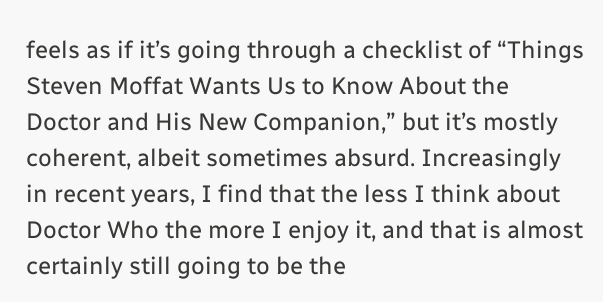feels as if it’s going through a checklist of “Things Steven Moffat Wants Us to Know About the Doctor and His New Companion,” but it’s mostly coherent, albeit sometimes absurd. Increasingly in recent years, I find that the less I think about Doctor Who the more I enjoy it, and that is almost certainly still going to be the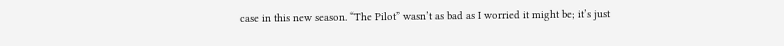case in this new season. “The Pilot” wasn’t as bad as I worried it might be; it’s just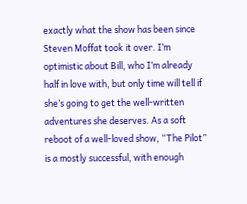exactly what the show has been since Steven Moffat took it over. I’m optimistic about Bill, who I’m already half in love with, but only time will tell if she’s going to get the well-written adventures she deserves. As a soft reboot of a well-loved show, “The Pilot” is a mostly successful, with enough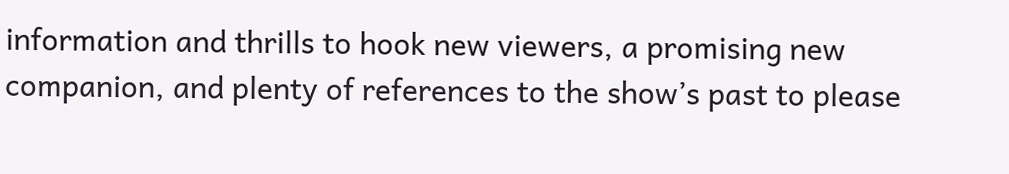information and thrills to hook new viewers, a promising new companion, and plenty of references to the show’s past to please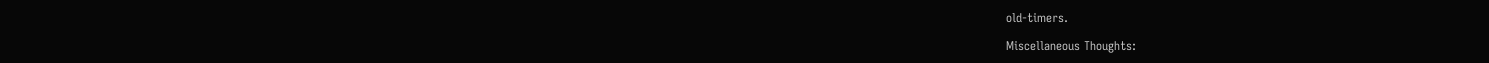old-timers.

Miscellaneous Thoughts: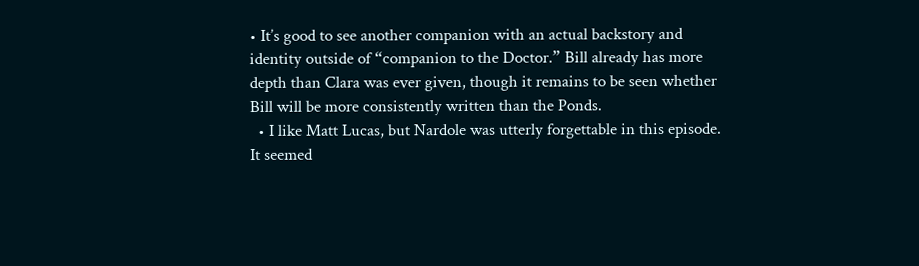• It’s good to see another companion with an actual backstory and identity outside of “companion to the Doctor.” Bill already has more depth than Clara was ever given, though it remains to be seen whether Bill will be more consistently written than the Ponds.
  • I like Matt Lucas, but Nardole was utterly forgettable in this episode. It seemed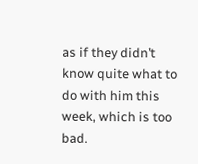as if they didn’t know quite what to do with him this week, which is too bad.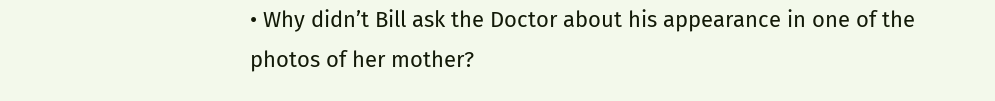• Why didn’t Bill ask the Doctor about his appearance in one of the photos of her mother?